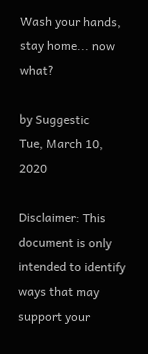Wash your hands, stay home... now what?

by Suggestic
Tue, March 10, 2020

Disclaimer: This document is only intended to identify ways that may support your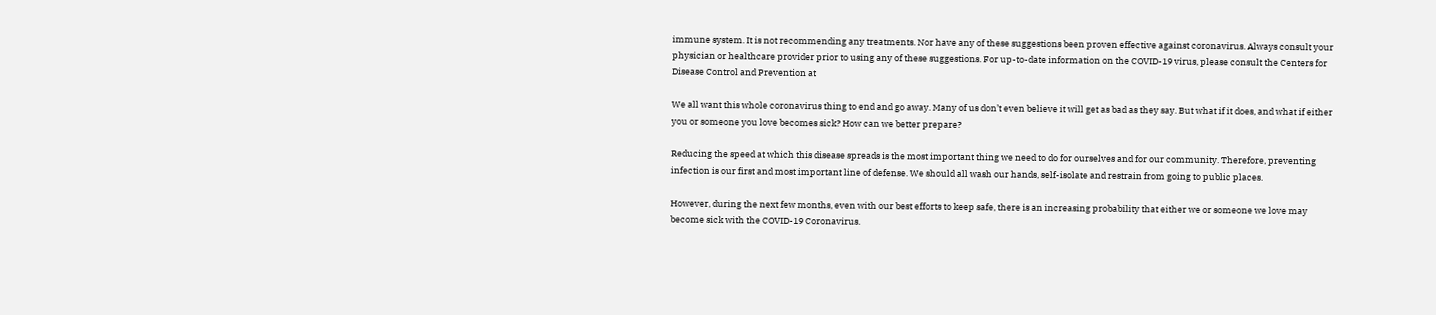immune system. It is not recommending any treatments. Nor have any of these suggestions been proven effective against coronavirus. Always consult your physician or healthcare provider prior to using any of these suggestions. For up-to-date information on the COVID-19 virus, please consult the Centers for Disease Control and Prevention at

We all want this whole coronavirus thing to end and go away. Many of us don’t even believe it will get as bad as they say. But what if it does, and what if either you or someone you love becomes sick? How can we better prepare?

Reducing the speed at which this disease spreads is the most important thing we need to do for ourselves and for our community. Therefore, preventing infection is our first and most important line of defense. We should all wash our hands, self-isolate and restrain from going to public places.

However, during the next few months, even with our best efforts to keep safe, there is an increasing probability that either we or someone we love may become sick with the COVID-19 Coronavirus.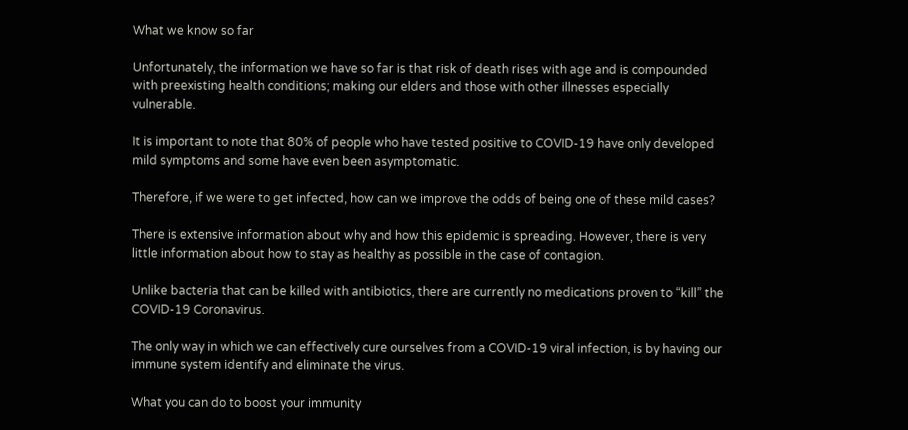What we know so far

Unfortunately, the information we have so far is that risk of death rises with age and is compounded with preexisting health conditions; making our elders and those with other illnesses especially vulnerable.

It is important to note that 80% of people who have tested positive to COVID-19 have only developed mild symptoms and some have even been asymptomatic.

Therefore, if we were to get infected, how can we improve the odds of being one of these mild cases?

There is extensive information about why and how this epidemic is spreading. However, there is very little information about how to stay as healthy as possible in the case of contagion.

Unlike bacteria that can be killed with antibiotics, there are currently no medications proven to “kill” the COVID-19 Coronavirus.

The only way in which we can effectively cure ourselves from a COVID-19 viral infection, is by having our immune system identify and eliminate the virus.

What you can do to boost your immunity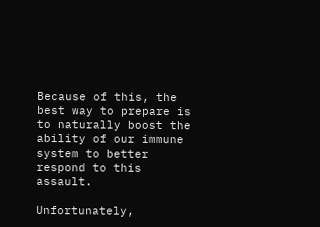Because of this, the best way to prepare is to naturally boost the ability of our immune system to better respond to this assault.

Unfortunately,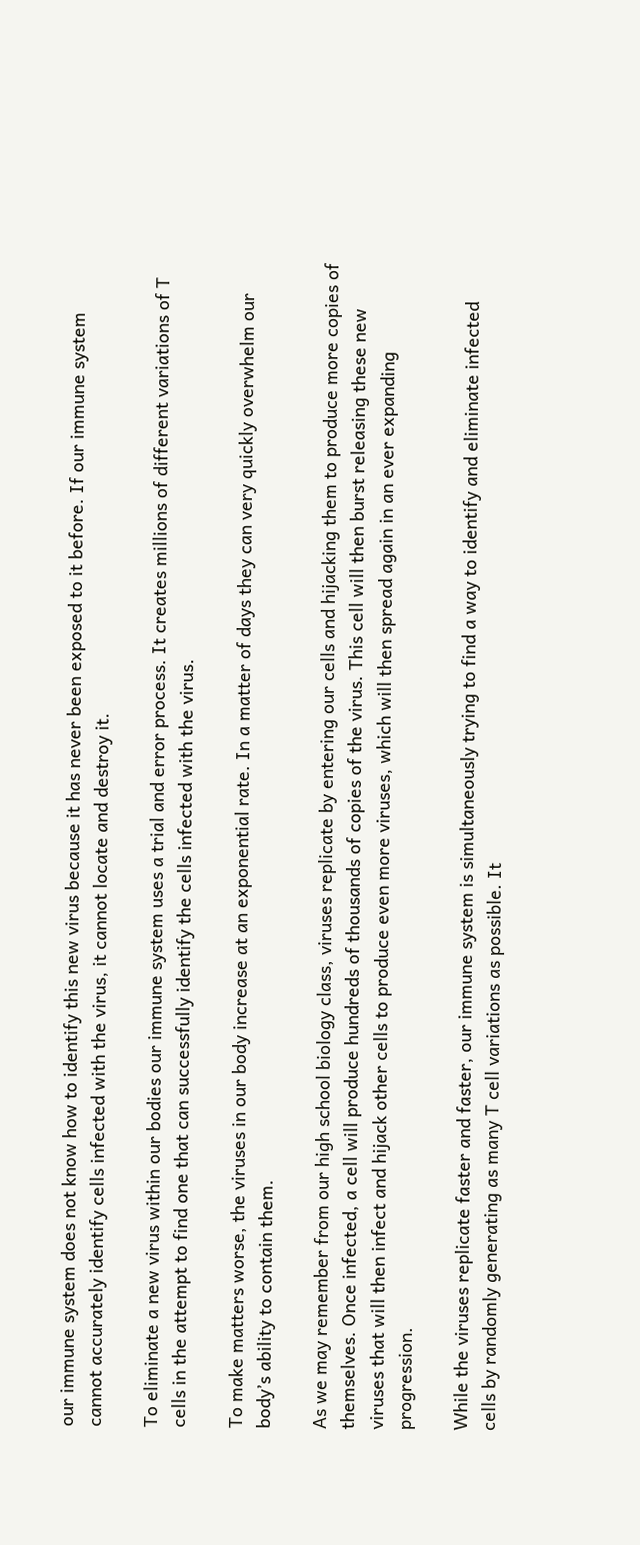our immune system does not know how to identify this new virus because it has never been exposed to it before. If our immune system cannot accurately identify cells infected with the virus, it cannot locate and destroy it.

To eliminate a new virus within our bodies our immune system uses a trial and error process. It creates millions of different variations of T cells in the attempt to find one that can successfully identify the cells infected with the virus.

To make matters worse, the viruses in our body increase at an exponential rate. In a matter of days they can very quickly overwhelm our body’s ability to contain them.

As we may remember from our high school biology class, viruses replicate by entering our cells and hijacking them to produce more copies of themselves. Once infected, a cell will produce hundreds of thousands of copies of the virus. This cell will then burst releasing these new viruses that will then infect and hijack other cells to produce even more viruses, which will then spread again in an ever expanding progression.

While the viruses replicate faster and faster, our immune system is simultaneously trying to find a way to identify and eliminate infected cells by randomly generating as many T cell variations as possible. It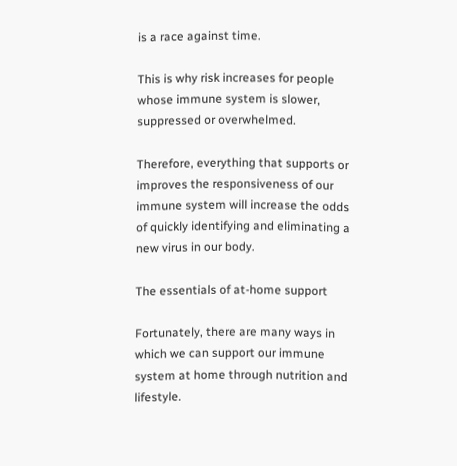is a race against time.

This is why risk increases for people whose immune system is slower, suppressed or overwhelmed.

Therefore, everything that supports or improves the responsiveness of our immune system will increase the odds of quickly identifying and eliminating a new virus in our body.

The essentials of at-home support

Fortunately, there are many ways in which we can support our immune system at home through nutrition and lifestyle.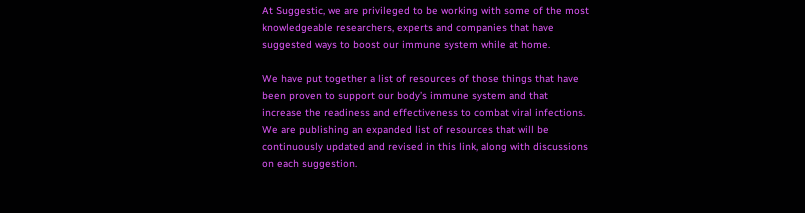At Suggestic, we are privileged to be working with some of the most knowledgeable researchers, experts and companies that have suggested ways to boost our immune system while at home.

We have put together a list of resources of those things that have been proven to support our body’s immune system and that increase the readiness and effectiveness to combat viral infections. We are publishing an expanded list of resources that will be continuously updated and revised in this link, along with discussions on each suggestion.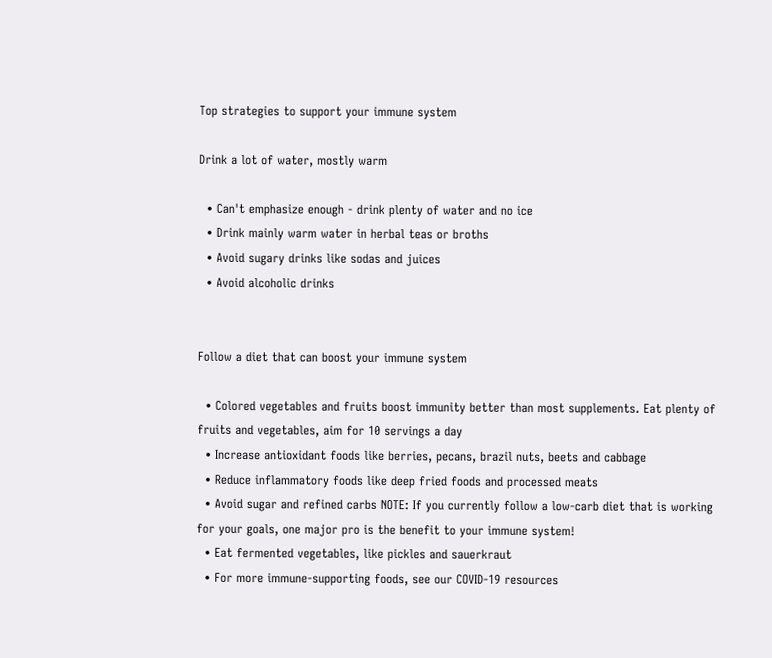Top strategies to support your immune system

Drink a lot of water, mostly warm

  • Can't emphasize enough - drink plenty of water and no ice
  • Drink mainly warm water in herbal teas or broths
  • Avoid sugary drinks like sodas and juices
  • Avoid alcoholic drinks


Follow a diet that can boost your immune system

  • Colored vegetables and fruits boost immunity better than most supplements. Eat plenty of fruits and vegetables, aim for 10 servings a day
  • Increase antioxidant foods like berries, pecans, brazil nuts, beets and cabbage
  • Reduce inflammatory foods like deep fried foods and processed meats
  • Avoid sugar and refined carbs NOTE: If you currently follow a low-carb diet that is working for your goals, one major pro is the benefit to your immune system!
  • Eat fermented vegetables, like pickles and sauerkraut
  • For more immune-supporting foods, see our COVID-19 resources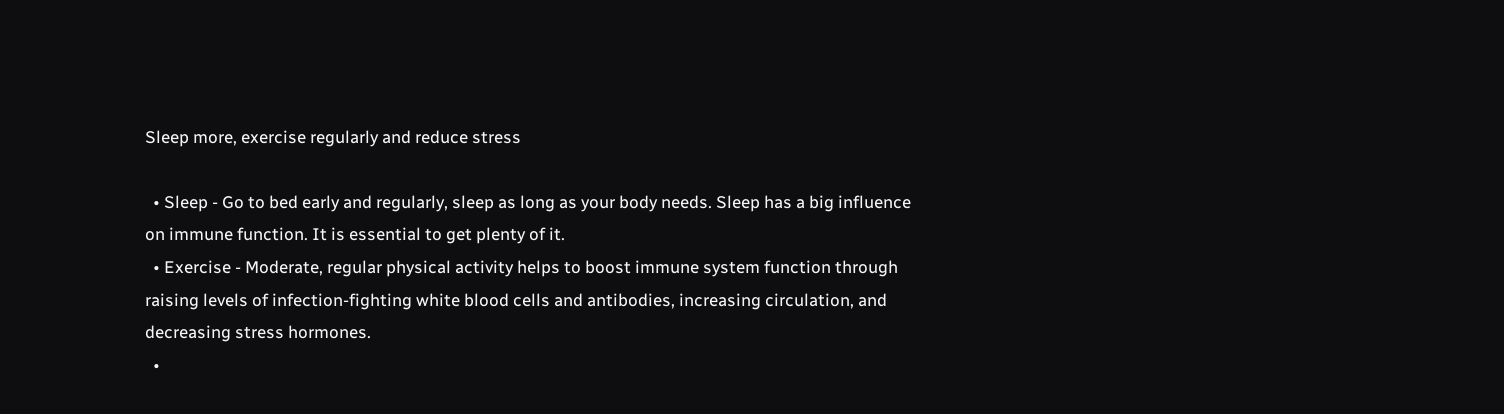Sleep more, exercise regularly and reduce stress

  • Sleep - Go to bed early and regularly, sleep as long as your body needs. Sleep has a big influence on immune function. It is essential to get plenty of it.
  • Exercise - Moderate, regular physical activity helps to boost immune system function through raising levels of infection-fighting white blood cells and antibodies, increasing circulation, and decreasing stress hormones.
  •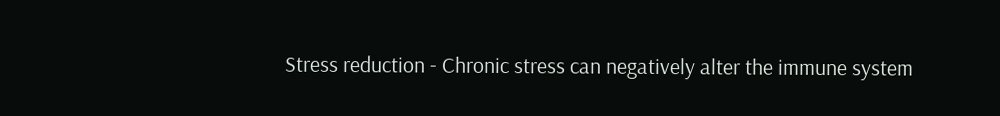Stress reduction - Chronic stress can negatively alter the immune system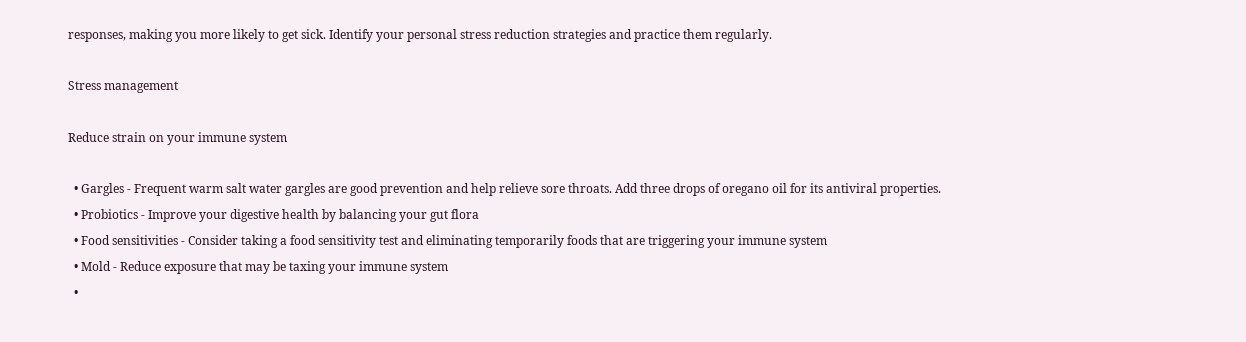responses, making you more likely to get sick. Identify your personal stress reduction strategies and practice them regularly.

Stress management

Reduce strain on your immune system

  • Gargles - Frequent warm salt water gargles are good prevention and help relieve sore throats. Add three drops of oregano oil for its antiviral properties.
  • Probiotics - Improve your digestive health by balancing your gut flora
  • Food sensitivities - Consider taking a food sensitivity test and eliminating temporarily foods that are triggering your immune system
  • Mold - Reduce exposure that may be taxing your immune system
  •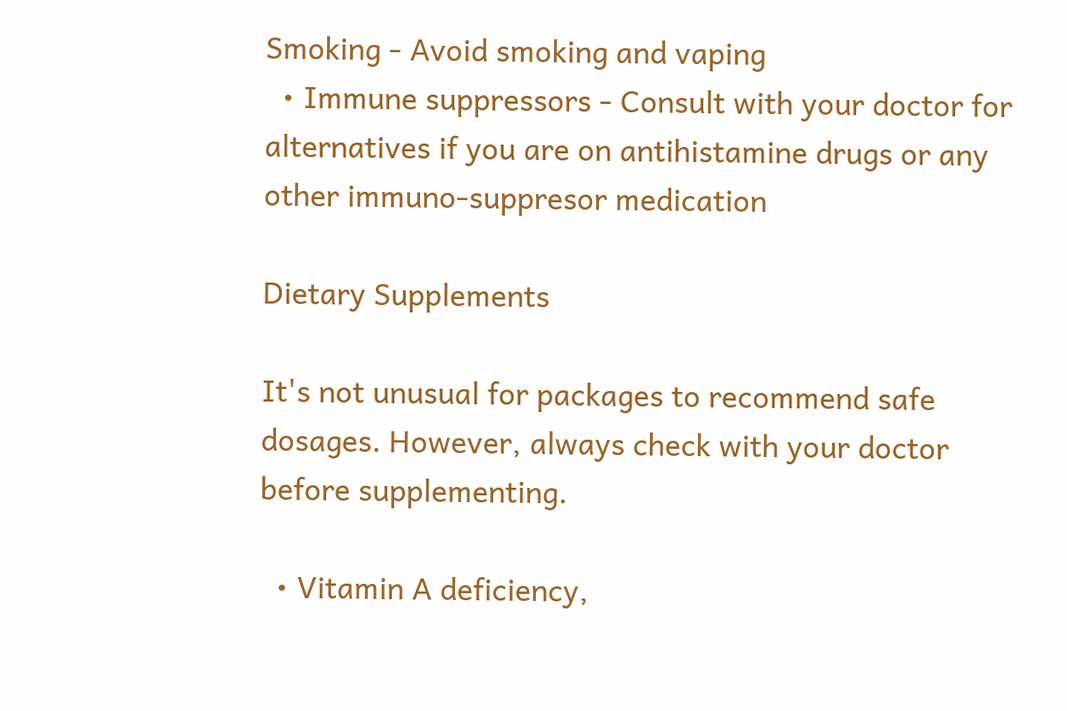Smoking - Avoid smoking and vaping
  • Immune suppressors - Consult with your doctor for alternatives if you are on antihistamine drugs or any other immuno-suppresor medication

Dietary Supplements

It's not unusual for packages to recommend safe dosages. However, always check with your doctor before supplementing.

  • Vitamin A deficiency,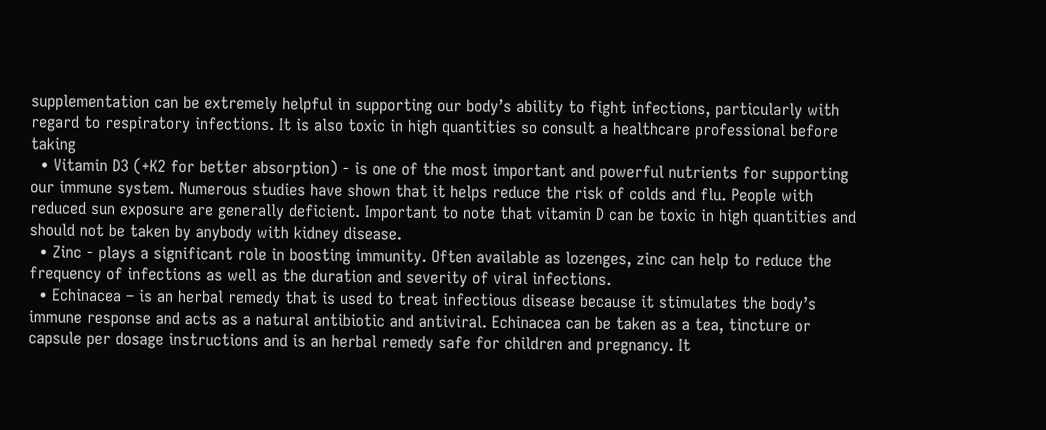supplementation can be extremely helpful in supporting our body’s ability to fight infections, particularly with regard to respiratory infections. It is also toxic in high quantities so consult a healthcare professional before taking
  • Vitamin D3 (+K2 for better absorption) - is one of the most important and powerful nutrients for supporting our immune system. Numerous studies have shown that it helps reduce the risk of colds and flu. People with reduced sun exposure are generally deficient. Important to note that vitamin D can be toxic in high quantities and should not be taken by anybody with kidney disease.
  • Zinc - plays a significant role in boosting immunity. Often available as lozenges, zinc can help to reduce the frequency of infections as well as the duration and severity of viral infections.
  • Echinacea – is an herbal remedy that is used to treat infectious disease because it stimulates the body’s immune response and acts as a natural antibiotic and antiviral. Echinacea can be taken as a tea, tincture or capsule per dosage instructions and is an herbal remedy safe for children and pregnancy. It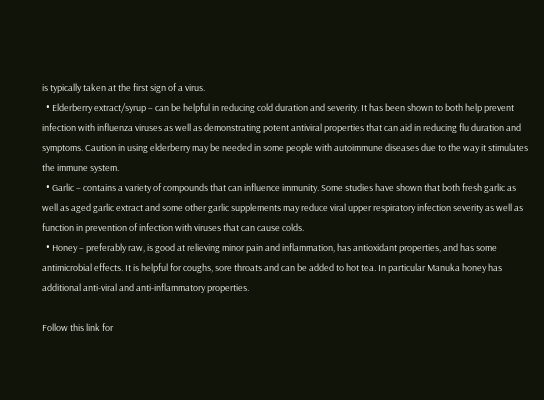is typically taken at the first sign of a virus.
  • Elderberry extract/syrup – can be helpful in reducing cold duration and severity. It has been shown to both help prevent infection with influenza viruses as well as demonstrating potent antiviral properties that can aid in reducing flu duration and symptoms. Caution in using elderberry may be needed in some people with autoimmune diseases due to the way it stimulates the immune system.
  • Garlic – contains a variety of compounds that can influence immunity. Some studies have shown that both fresh garlic as well as aged garlic extract and some other garlic supplements may reduce viral upper respiratory infection severity as well as function in prevention of infection with viruses that can cause colds.
  • Honey – preferably raw, is good at relieving minor pain and inflammation, has antioxidant properties, and has some antimicrobial effects. It is helpful for coughs, sore throats and can be added to hot tea. In particular Manuka honey has additional anti-viral and anti-inflammatory properties.

Follow this link for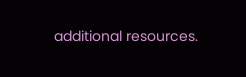additional resources.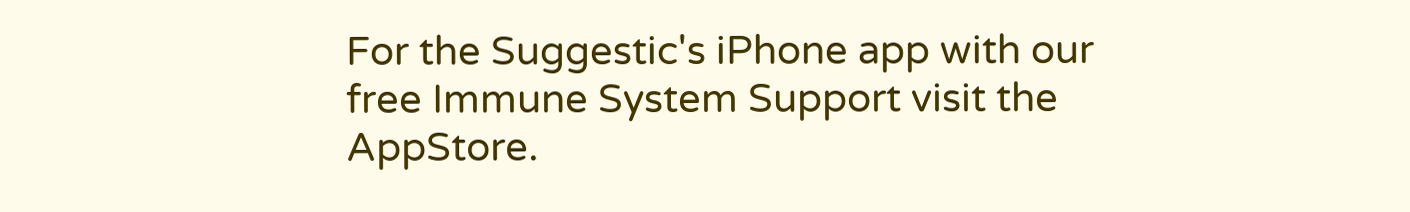For the Suggestic's iPhone app with our free Immune System Support visit the AppStore.